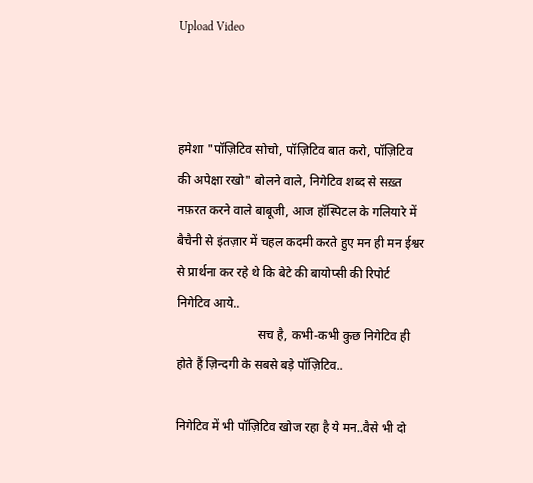Upload Video



हमेशा "पॉज़िटिव सोचो, पॉज़िटिव बात करो, पॉज़िटिव की अपेक्षा रखो" बोलने वाले, निगेटिव शब्द से सख़्त नफ़रत करने वाले बाबूजी, आज हॉस्पिटल के गलियारे में बैचैनी से इंतज़ार में चहल कदमी करते हुए मन ही मन ईश्वर से प्रार्थना कर रहे थे कि बेटे की बायोप्सी की रिपोर्ट निगेटिव आये..
                          सच है, कभी-कभी कुछ निगेटिव ही होते हैं ज़िन्दगी के सबसे बड़े पॉज़िटिव..

निगेटिव में भी पॉज़िटिव खोज रहा है ये मन..वैसे भी दो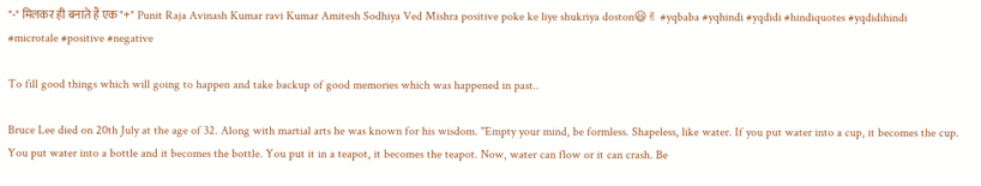"-" मिलकर ही बनाते हैं एक "+" Punit Raja Avinash Kumar ravi Kumar Amitesh Sodhiya Ved Mishra positive poke ke liye shukriya doston😃✌ #yqbaba #yqhindi #yqdidi #hindiquotes #yqdidihindi #microtale #positive #negative

To fill good things which will going to happen and take backup of good memories which was happened in past..

Bruce Lee died on 20th July at the age of 32. Along with martial arts he was known for his wisdom. "Empty your mind, be formless. Shapeless, like water. If you put water into a cup, it becomes the cup. You put water into a bottle and it becomes the bottle. You put it in a teapot, it becomes the teapot. Now, water can flow or it can crash. Be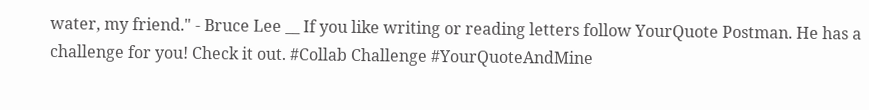water, my friend." - Bruce Lee __ If you like writing or reading letters follow YourQuote Postman. He has a challenge for you! Check it out. #Collab Challenge #YourQuoteAndMine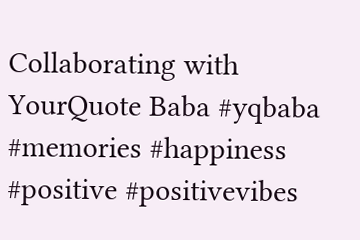Collaborating with YourQuote Baba #yqbaba #memories #happiness #positive #positivevibes